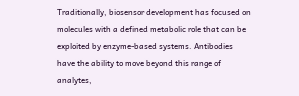Traditionally, biosensor development has focused on molecules with a defined metabolic role that can be exploited by enzyme-based systems. Antibodies have the ability to move beyond this range of analytes,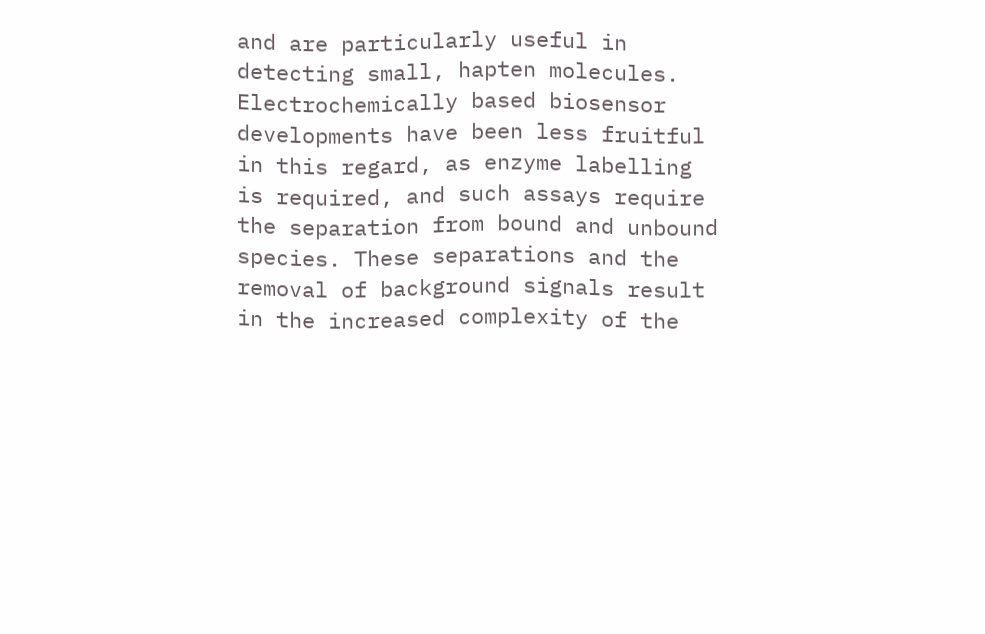and are particularly useful in detecting small, hapten molecules. Electrochemically based biosensor developments have been less fruitful in this regard, as enzyme labelling is required, and such assays require the separation from bound and unbound species. These separations and the removal of background signals result in the increased complexity of the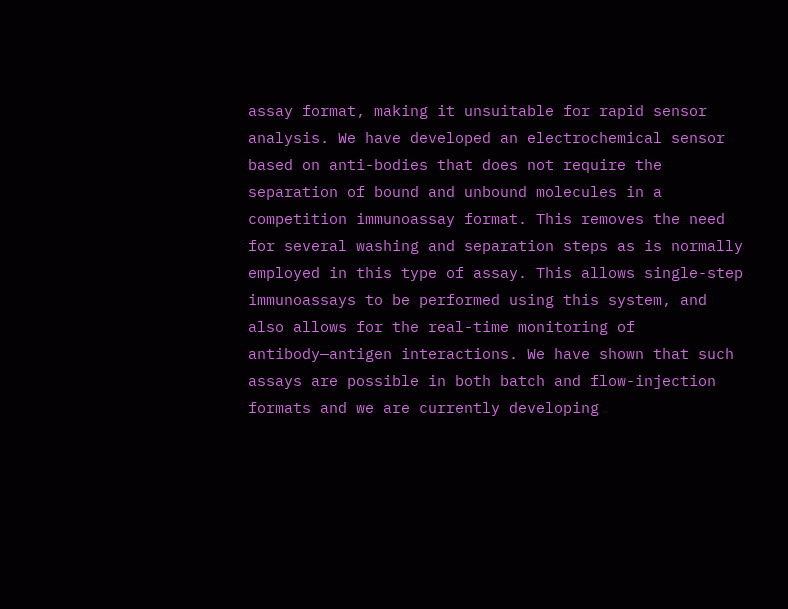assay format, making it unsuitable for rapid sensor analysis. We have developed an electrochemical sensor based on anti-bodies that does not require the separation of bound and unbound molecules in a competition immunoassay format. This removes the need for several washing and separation steps as is normally employed in this type of assay. This allows single-step immunoassays to be performed using this system, and also allows for the real-time monitoring of antibody—antigen interactions. We have shown that such assays are possible in both batch and flow-injection formats and we are currently developing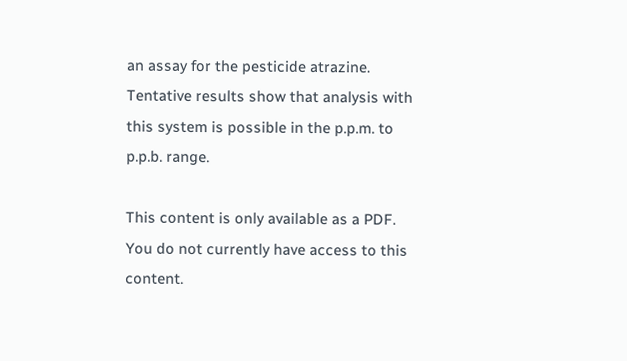an assay for the pesticide atrazine. Tentative results show that analysis with this system is possible in the p.p.m. to p.p.b. range.

This content is only available as a PDF.
You do not currently have access to this content.